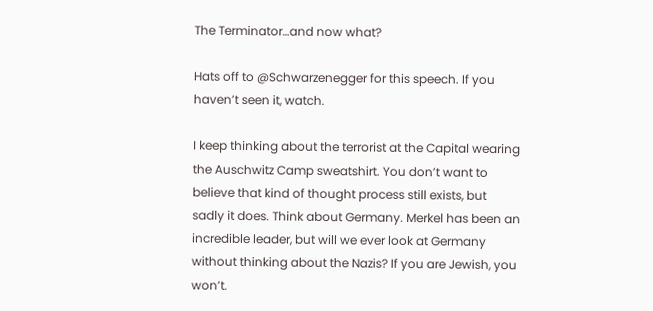The Terminator…and now what?

Hats off to @Schwarzenegger for this speech. If you haven’t seen it, watch.

I keep thinking about the terrorist at the Capital wearing the Auschwitz Camp sweatshirt. You don’t want to believe that kind of thought process still exists, but sadly it does. Think about Germany. Merkel has been an incredible leader, but will we ever look at Germany without thinking about the Nazis? If you are Jewish, you won’t.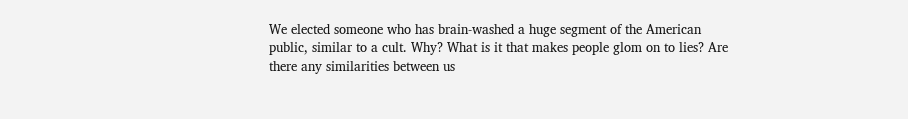We elected someone who has brain-washed a huge segment of the American public, similar to a cult. Why? What is it that makes people glom on to lies? Are there any similarities between us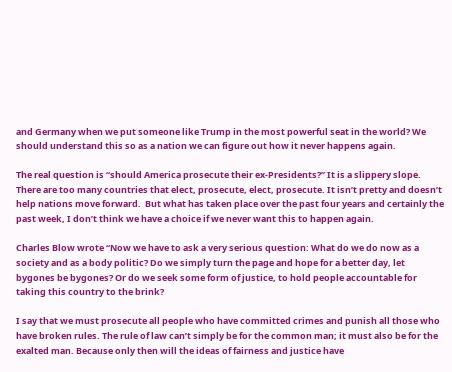and Germany when we put someone like Trump in the most powerful seat in the world? We should understand this so as a nation we can figure out how it never happens again.

The real question is “should America prosecute their ex-Presidents?” It is a slippery slope. There are too many countries that elect, prosecute, elect, prosecute. It isn’t pretty and doesn’t help nations move forward.  But what has taken place over the past four years and certainly the past week, I don’t think we have a choice if we never want this to happen again.

Charles Blow wrote “Now we have to ask a very serious question: What do we do now as a society and as a body politic? Do we simply turn the page and hope for a better day, let bygones be bygones? Or do we seek some form of justice, to hold people accountable for taking this country to the brink?

I say that we must prosecute all people who have committed crimes and punish all those who have broken rules. The rule of law can’t simply be for the common man; it must also be for the exalted man. Because only then will the ideas of fairness and justice have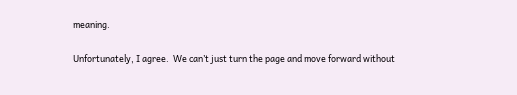meaning.

Unfortunately, I agree.  We can’t just turn the page and move forward without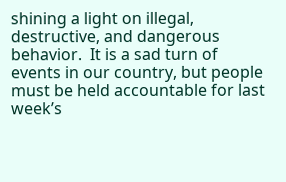shining a light on illegal, destructive, and dangerous behavior.  It is a sad turn of events in our country, but people must be held accountable for last week’s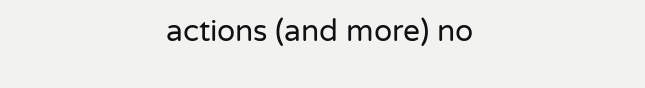actions (and more) no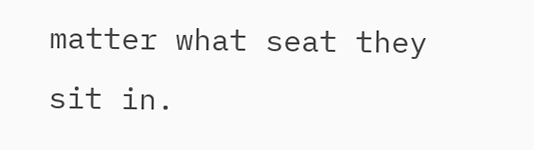matter what seat they sit in.